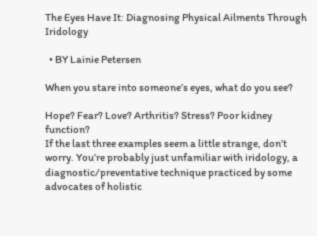The Eyes Have It: Diagnosing Physical Ailments Through Iridology

  • BY Lainie Petersen

When you stare into someone’s eyes, what do you see?

Hope? Fear? Love? Arthritis? Stress? Poor kidney function?
If the last three examples seem a little strange, don’t worry. You’re probably just unfamiliar with iridology, a diagnostic/preventative technique practiced by some advocates of holistic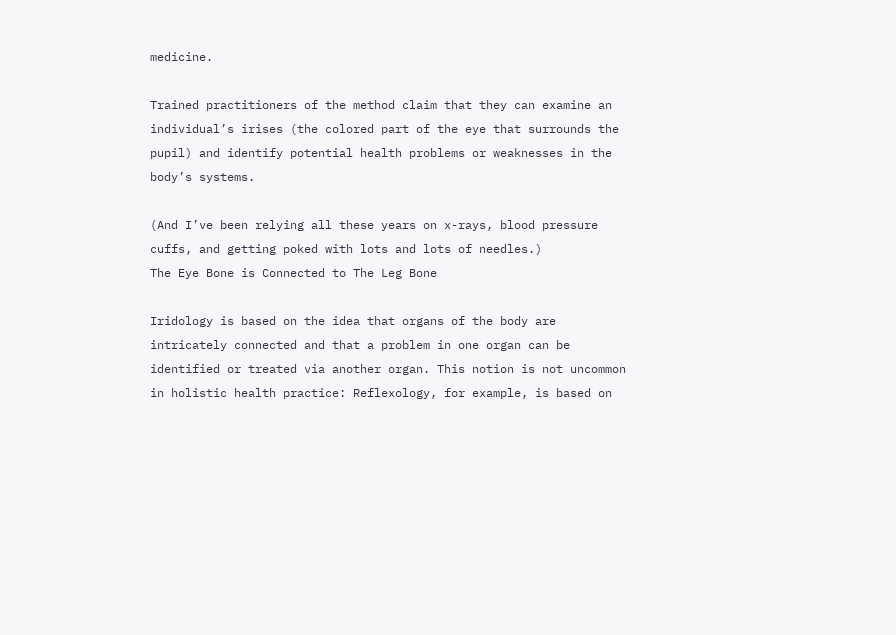medicine.

Trained practitioners of the method claim that they can examine an individual’s irises (the colored part of the eye that surrounds the pupil) and identify potential health problems or weaknesses in the body’s systems.

(And I’ve been relying all these years on x-rays, blood pressure cuffs, and getting poked with lots and lots of needles.)
The Eye Bone is Connected to The Leg Bone

Iridology is based on the idea that organs of the body are intricately connected and that a problem in one organ can be identified or treated via another organ. This notion is not uncommon in holistic health practice: Reflexology, for example, is based on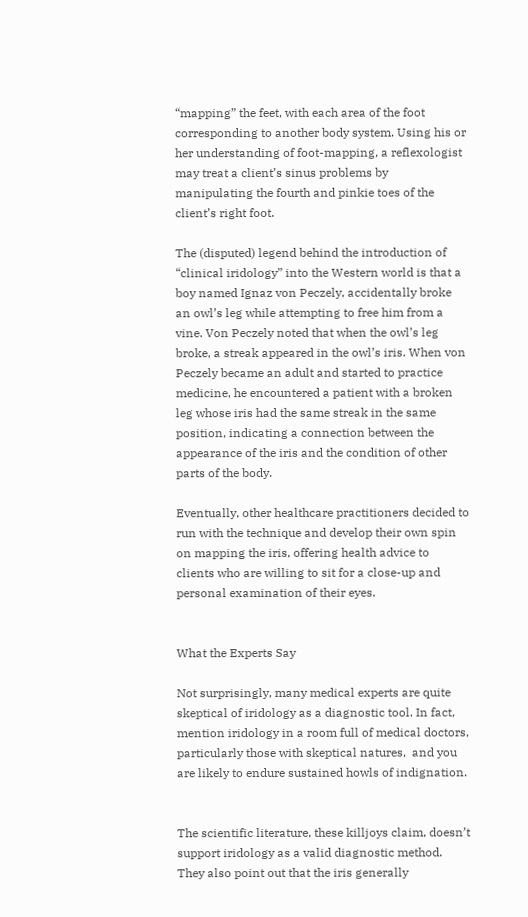“mapping” the feet, with each area of the foot corresponding to another body system. Using his or her understanding of foot-mapping, a reflexologist may treat a client’s sinus problems by manipulating the fourth and pinkie toes of the client’s right foot.

The (disputed) legend behind the introduction of “clinical iridology” into the Western world is that a boy named Ignaz von Peczely, accidentally broke an owl’s leg while attempting to free him from a vine. Von Peczely noted that when the owl’s leg broke, a streak appeared in the owl’s iris. When von Peczely became an adult and started to practice medicine, he encountered a patient with a broken leg whose iris had the same streak in the same position, indicating a connection between the appearance of the iris and the condition of other parts of the body.

Eventually, other healthcare practitioners decided to run with the technique and develop their own spin on mapping the iris, offering health advice to clients who are willing to sit for a close-up and personal examination of their eyes.


What the Experts Say

Not surprisingly, many medical experts are quite skeptical of iridology as a diagnostic tool. In fact, mention iridology in a room full of medical doctors, particularly those with skeptical natures,  and you are likely to endure sustained howls of indignation.


The scientific literature, these killjoys claim, doesn’t support iridology as a valid diagnostic method. They also point out that the iris generally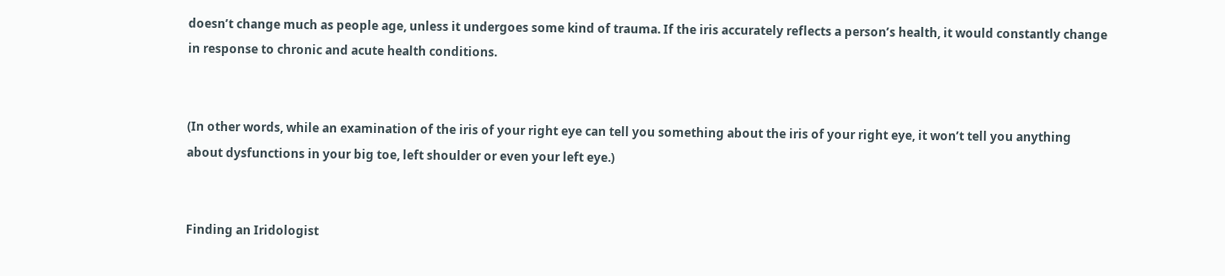doesn’t change much as people age, unless it undergoes some kind of trauma. If the iris accurately reflects a person’s health, it would constantly change in response to chronic and acute health conditions.


(In other words, while an examination of the iris of your right eye can tell you something about the iris of your right eye, it won’t tell you anything about dysfunctions in your big toe, left shoulder or even your left eye.)


Finding an Iridologist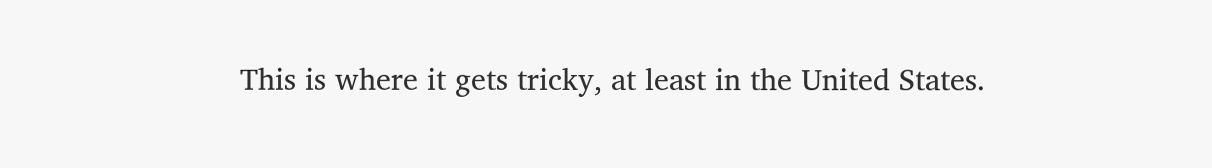This is where it gets tricky, at least in the United States.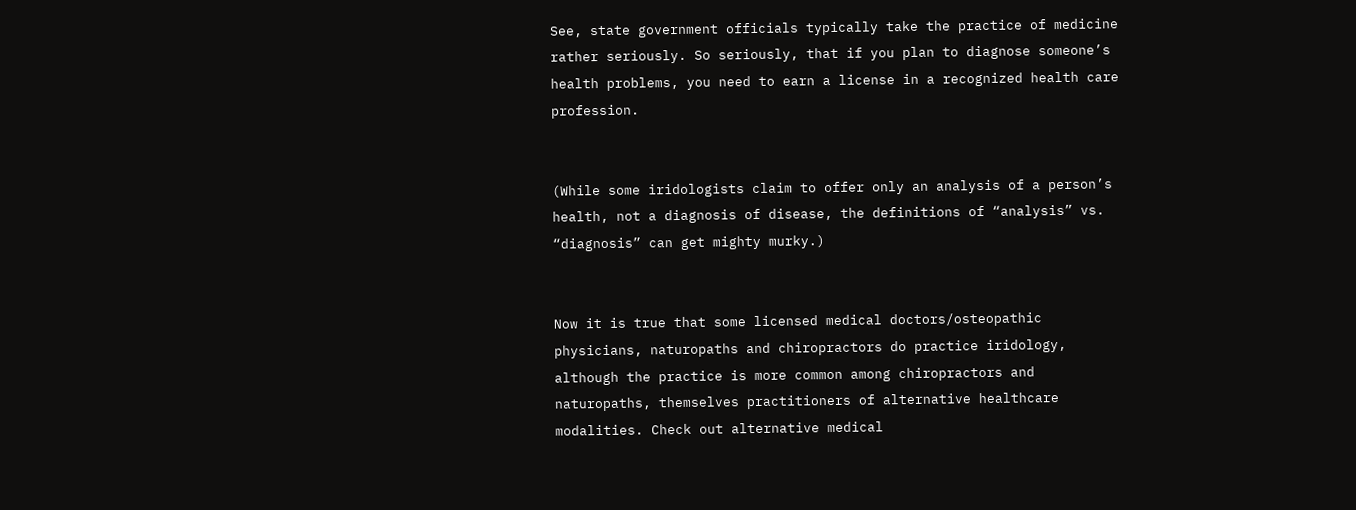See, state government officials typically take the practice of medicine rather seriously. So seriously, that if you plan to diagnose someone’s health problems, you need to earn a license in a recognized health care profession.


(While some iridologists claim to offer only an analysis of a person’s health, not a diagnosis of disease, the definitions of “analysis” vs. “diagnosis” can get mighty murky.)


Now it is true that some licensed medical doctors/osteopathic physicians, naturopaths and chiropractors do practice iridology, although the practice is more common among chiropractors and naturopaths, themselves practitioners of alternative healthcare modalities. Check out alternative medical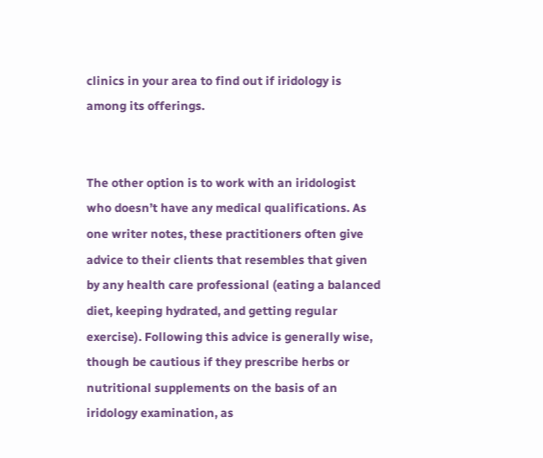clinics in your area to find out if iridology is among its offerings.


The other option is to work with an iridologist who doesn’t have any medical qualifications. As one writer notes, these practitioners often give advice to their clients that resembles that given by any health care professional (eating a balanced diet, keeping hydrated, and getting regular exercise). Following this advice is generally wise, though be cautious if they prescribe herbs or nutritional supplements on the basis of an iridology examination, as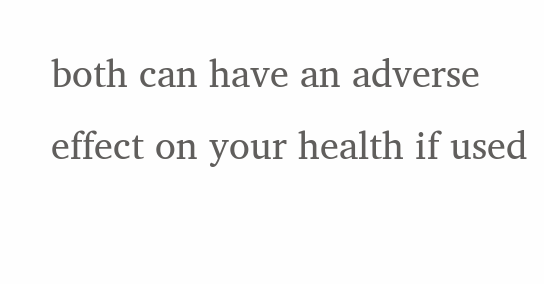both can have an adverse effect on your health if used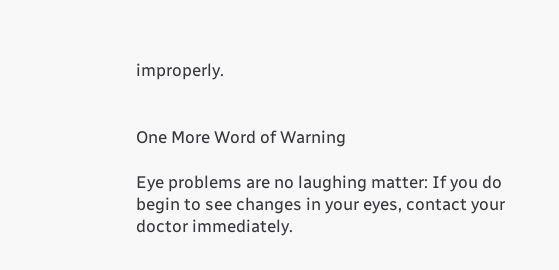improperly.


One More Word of Warning

Eye problems are no laughing matter: If you do begin to see changes in your eyes, contact your doctor immediately.